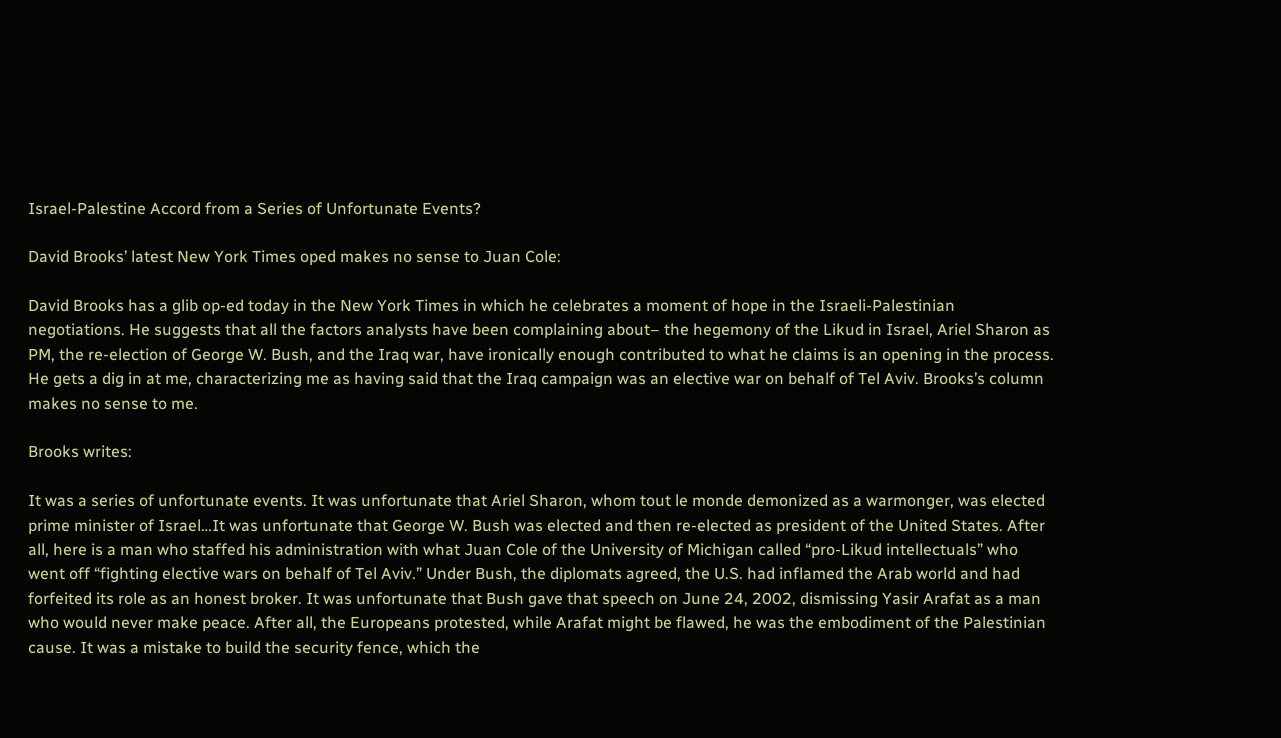Israel-Palestine Accord from a Series of Unfortunate Events?

David Brooks’ latest New York Times oped makes no sense to Juan Cole:

David Brooks has a glib op-ed today in the New York Times in which he celebrates a moment of hope in the Israeli-Palestinian negotiations. He suggests that all the factors analysts have been complaining about– the hegemony of the Likud in Israel, Ariel Sharon as PM, the re-election of George W. Bush, and the Iraq war, have ironically enough contributed to what he claims is an opening in the process. He gets a dig in at me, characterizing me as having said that the Iraq campaign was an elective war on behalf of Tel Aviv. Brooks’s column makes no sense to me.

Brooks writes:

It was a series of unfortunate events. It was unfortunate that Ariel Sharon, whom tout le monde demonized as a warmonger, was elected prime minister of Israel…It was unfortunate that George W. Bush was elected and then re-elected as president of the United States. After all, here is a man who staffed his administration with what Juan Cole of the University of Michigan called “pro-Likud intellectuals” who went off “fighting elective wars on behalf of Tel Aviv.” Under Bush, the diplomats agreed, the U.S. had inflamed the Arab world and had forfeited its role as an honest broker. It was unfortunate that Bush gave that speech on June 24, 2002, dismissing Yasir Arafat as a man who would never make peace. After all, the Europeans protested, while Arafat might be flawed, he was the embodiment of the Palestinian cause. It was a mistake to build the security fence, which the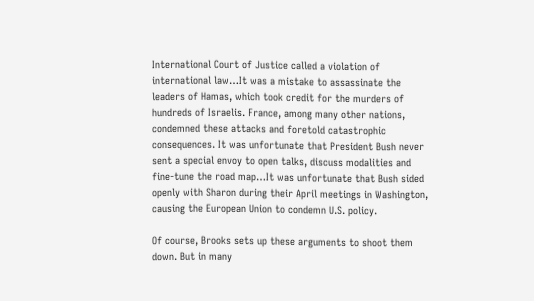International Court of Justice called a violation of international law…It was a mistake to assassinate the leaders of Hamas, which took credit for the murders of hundreds of Israelis. France, among many other nations, condemned these attacks and foretold catastrophic consequences. It was unfortunate that President Bush never sent a special envoy to open talks, discuss modalities and fine-tune the road map…It was unfortunate that Bush sided openly with Sharon during their April meetings in Washington, causing the European Union to condemn U.S. policy.

Of course, Brooks sets up these arguments to shoot them down. But in many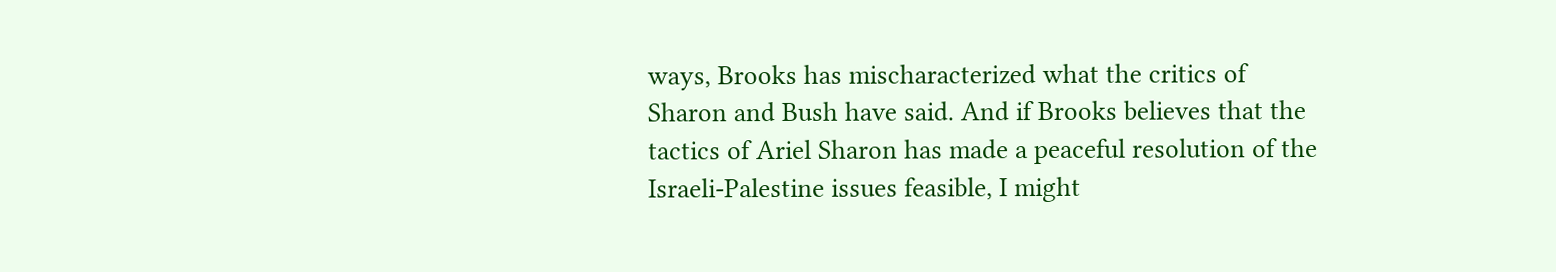ways, Brooks has mischaracterized what the critics of Sharon and Bush have said. And if Brooks believes that the tactics of Ariel Sharon has made a peaceful resolution of the Israeli-Palestine issues feasible, I might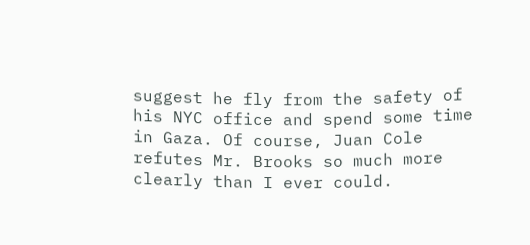suggest he fly from the safety of his NYC office and spend some time in Gaza. Of course, Juan Cole refutes Mr. Brooks so much more clearly than I ever could.